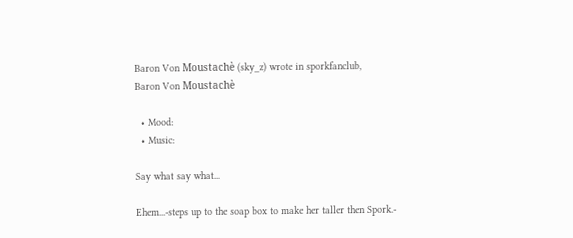Baron Von Moustachè (sky_z) wrote in sporkfanclub,
Baron Von Moustachè

  • Mood:
  • Music:

Say what say what...

Ehem...-steps up to the soap box to make her taller then Spork.-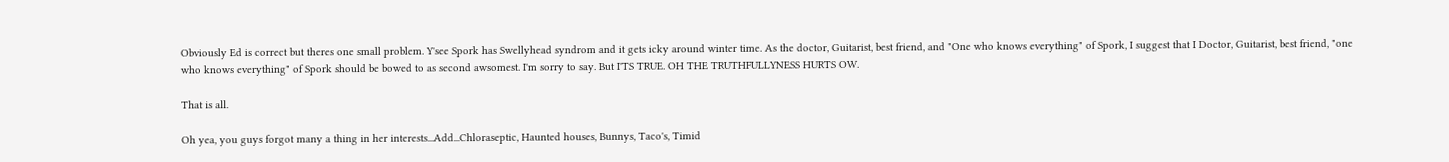Obviously Ed is correct but theres one small problem. Y'see Spork has Swellyhead syndrom and it gets icky around winter time. As the doctor, Guitarist, best friend, and "One who knows everything" of Spork, I suggest that I Doctor, Guitarist, best friend, "one who knows everything" of Spork should be bowed to as second awsomest. I'm sorry to say. But I'TS TRUE. OH THE TRUTHFULLYNESS HURTS OW.

That is all.

Oh yea, you guys forgot many a thing in her interests...Add...Chloraseptic, Haunted houses, Bunnys, Taco's, Timid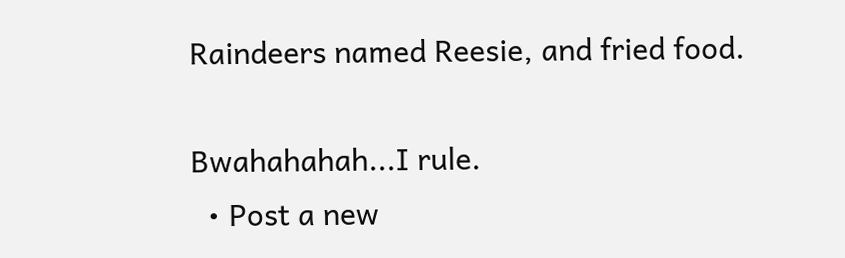Raindeers named Reesie, and fried food.

Bwahahahah...I rule.
  • Post a new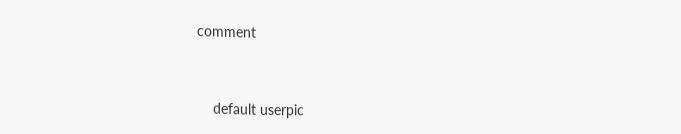comment


    default userpic